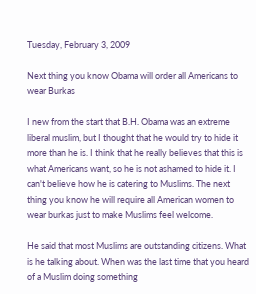Tuesday, February 3, 2009

Next thing you know Obama will order all Americans to wear Burkas

I new from the start that B.H. Obama was an extreme liberal muslim, but I thought that he would try to hide it more than he is. I think that he really believes that this is what Americans want, so he is not ashamed to hide it. I can't believe how he is catering to Muslims. The next thing you know he will require all American women to wear burkas just to make Muslims feel welcome.

He said that most Muslims are outstanding citizens. What is he talking about. When was the last time that you heard of a Muslim doing something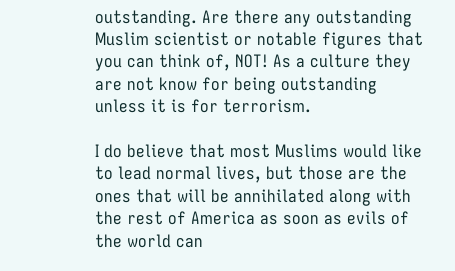outstanding. Are there any outstanding Muslim scientist or notable figures that you can think of, NOT! As a culture they are not know for being outstanding unless it is for terrorism.

I do believe that most Muslims would like to lead normal lives, but those are the ones that will be annihilated along with the rest of America as soon as evils of the world can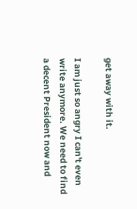get away with it.

I am just so angry I can't even write anymore. We need to find a decent President now and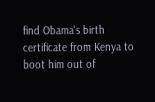find Obama's birth certificate from Kenya to boot him out of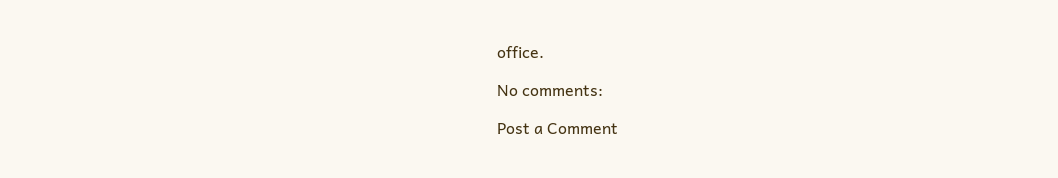office.

No comments:

Post a Comment